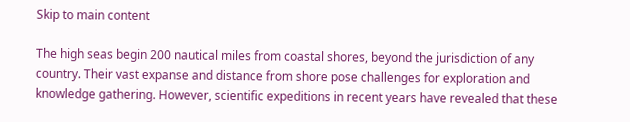Skip to main content

The high seas begin 200 nautical miles from coastal shores, beyond the jurisdiction of any country. Their vast expanse and distance from shore pose challenges for exploration and knowledge gathering. However, scientific expeditions in recent years have revealed that these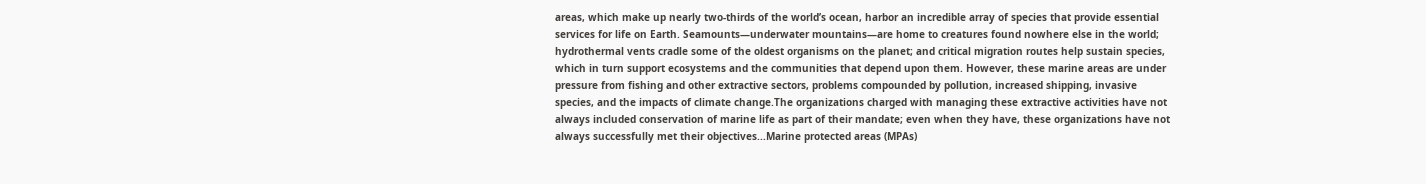areas, which make up nearly two-thirds of the world’s ocean, harbor an incredible array of species that provide essential services for life on Earth. Seamounts—underwater mountains—are home to creatures found nowhere else in the world; hydrothermal vents cradle some of the oldest organisms on the planet; and critical migration routes help sustain species, which in turn support ecosystems and the communities that depend upon them. However, these marine areas are under pressure from fishing and other extractive sectors, problems compounded by pollution, increased shipping, invasive species, and the impacts of climate change.The organizations charged with managing these extractive activities have not always included conservation of marine life as part of their mandate; even when they have, these organizations have not always successfully met their objectives...Marine protected areas (MPAs)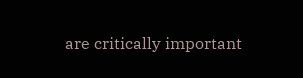are critically important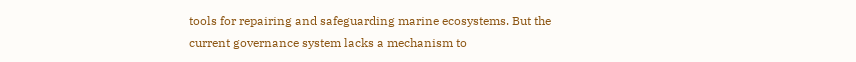tools for repairing and safeguarding marine ecosystems. But the current governance system lacks a mechanism to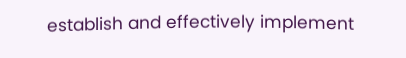establish and effectively implement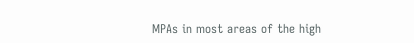MPAs in most areas of the high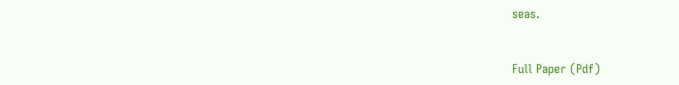seas.


Full Paper (Pdf)